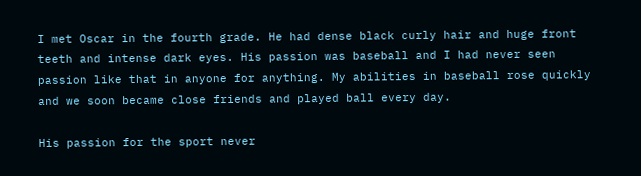I met Oscar in the fourth grade. He had dense black curly hair and huge front teeth and intense dark eyes. His passion was baseball and I had never seen passion like that in anyone for anything. My abilities in baseball rose quickly and we soon became close friends and played ball every day.

His passion for the sport never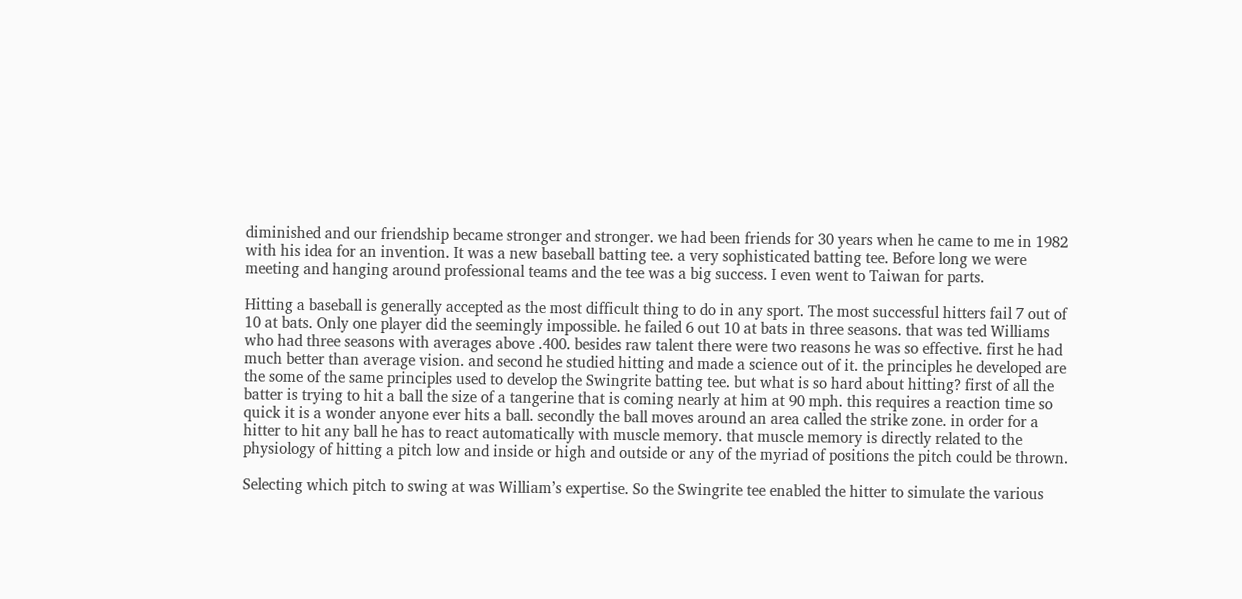diminished and our friendship became stronger and stronger. we had been friends for 30 years when he came to me in 1982 with his idea for an invention. It was a new baseball batting tee. a very sophisticated batting tee. Before long we were meeting and hanging around professional teams and the tee was a big success. I even went to Taiwan for parts.

Hitting a baseball is generally accepted as the most difficult thing to do in any sport. The most successful hitters fail 7 out of 10 at bats. Only one player did the seemingly impossible. he failed 6 out 10 at bats in three seasons. that was ted Williams who had three seasons with averages above .400. besides raw talent there were two reasons he was so effective. first he had much better than average vision. and second he studied hitting and made a science out of it. the principles he developed are the some of the same principles used to develop the Swingrite batting tee. but what is so hard about hitting? first of all the batter is trying to hit a ball the size of a tangerine that is coming nearly at him at 90 mph. this requires a reaction time so quick it is a wonder anyone ever hits a ball. secondly the ball moves around an area called the strike zone. in order for a hitter to hit any ball he has to react automatically with muscle memory. that muscle memory is directly related to the physiology of hitting a pitch low and inside or high and outside or any of the myriad of positions the pitch could be thrown.

Selecting which pitch to swing at was William’s expertise. So the Swingrite tee enabled the hitter to simulate the various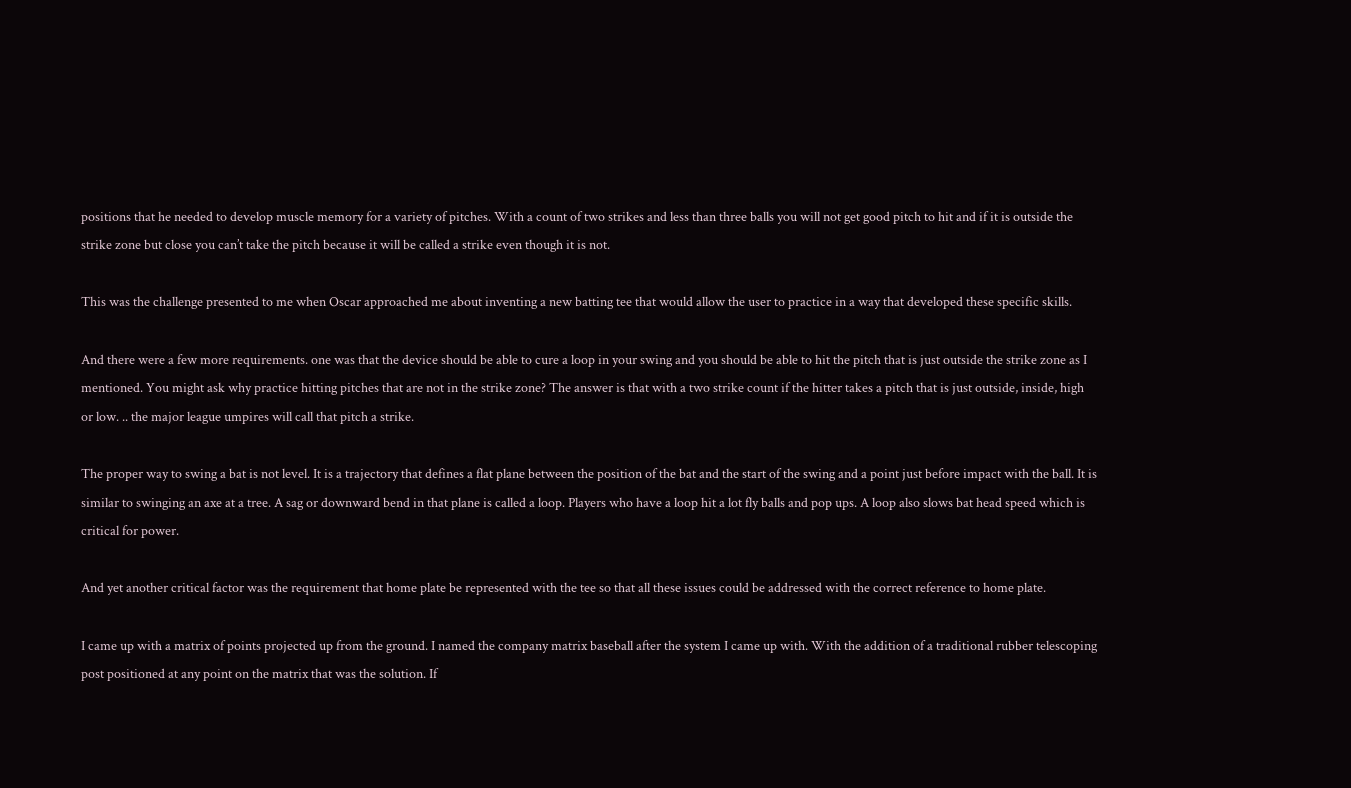positions that he needed to develop muscle memory for a variety of pitches. With a count of two strikes and less than three balls you will not get good pitch to hit and if it is outside the strike zone but close you can’t take the pitch because it will be called a strike even though it is not.

This was the challenge presented to me when Oscar approached me about inventing a new batting tee that would allow the user to practice in a way that developed these specific skills.

And there were a few more requirements. one was that the device should be able to cure a loop in your swing and you should be able to hit the pitch that is just outside the strike zone as I mentioned. You might ask why practice hitting pitches that are not in the strike zone? The answer is that with a two strike count if the hitter takes a pitch that is just outside, inside, high or low. .. the major league umpires will call that pitch a strike.

The proper way to swing a bat is not level. It is a trajectory that defines a flat plane between the position of the bat and the start of the swing and a point just before impact with the ball. It is similar to swinging an axe at a tree. A sag or downward bend in that plane is called a loop. Players who have a loop hit a lot fly balls and pop ups. A loop also slows bat head speed which is critical for power.

And yet another critical factor was the requirement that home plate be represented with the tee so that all these issues could be addressed with the correct reference to home plate.

I came up with a matrix of points projected up from the ground. I named the company matrix baseball after the system I came up with. With the addition of a traditional rubber telescoping post positioned at any point on the matrix that was the solution. If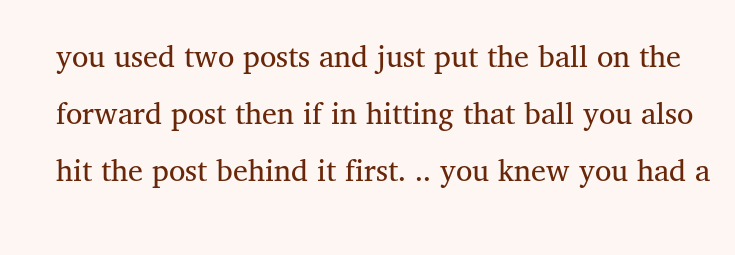you used two posts and just put the ball on the forward post then if in hitting that ball you also hit the post behind it first. .. you knew you had a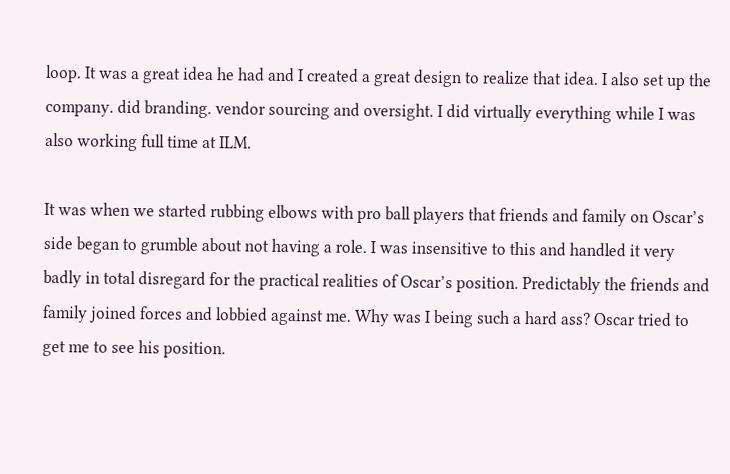loop. It was a great idea he had and I created a great design to realize that idea. I also set up the company. did branding. vendor sourcing and oversight. I did virtually everything while I was also working full time at ILM.

It was when we started rubbing elbows with pro ball players that friends and family on Oscar’s side began to grumble about not having a role. I was insensitive to this and handled it very badly in total disregard for the practical realities of Oscar’s position. Predictably the friends and family joined forces and lobbied against me. Why was I being such a hard ass? Oscar tried to get me to see his position.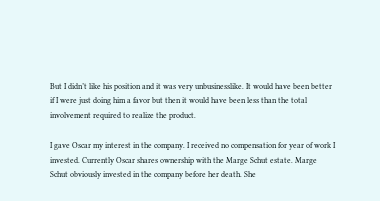But I didn’t like his position and it was very unbusinesslike. It would have been better if I were just doing him a favor but then it would have been less than the total involvement required to realize the product.

I gave Oscar my interest in the company. I received no compensation for year of work I invested. Currently Oscar shares ownership with the Marge Schut estate. Marge Schut obviously invested in the company before her death. She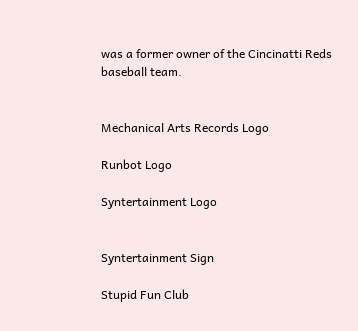was a former owner of the Cincinatti Reds baseball team.


Mechanical Arts Records Logo

Runbot Logo

Syntertainment Logo


Syntertainment Sign

Stupid Fun Club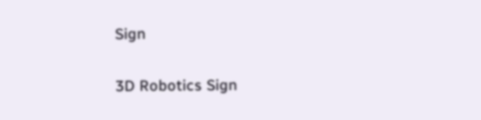Sign

3D Robotics Sign